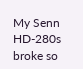My Senn HD-280s broke so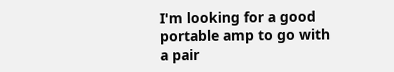I'm looking for a good portable amp to go with a pair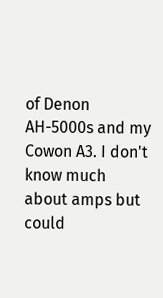of Denon AH-5000s and my Cowon A3. I don't know much about amps but could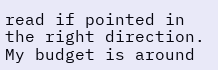read if pointed in the right direction. My budget is around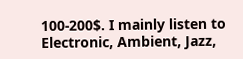100-200$. I mainly listen to Electronic, Ambient, Jazz,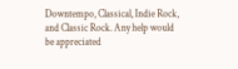Downtempo, Classical, Indie Rock, and Classic Rock. Any help would be appreciated